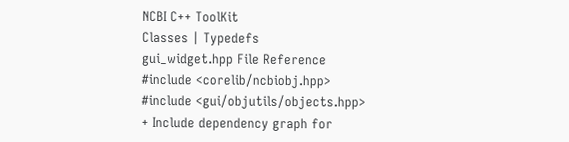NCBI C++ ToolKit
Classes | Typedefs
gui_widget.hpp File Reference
#include <corelib/ncbiobj.hpp>
#include <gui/objutils/objects.hpp>
+ Include dependency graph for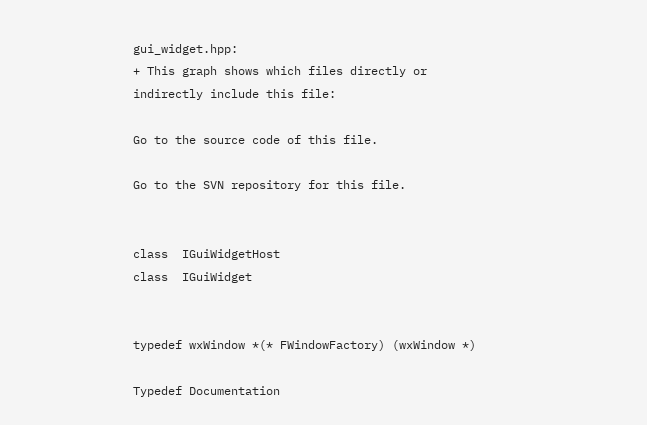gui_widget.hpp:
+ This graph shows which files directly or indirectly include this file:

Go to the source code of this file.

Go to the SVN repository for this file.


class  IGuiWidgetHost
class  IGuiWidget


typedef wxWindow *(* FWindowFactory) (wxWindow *)

Typedef Documentation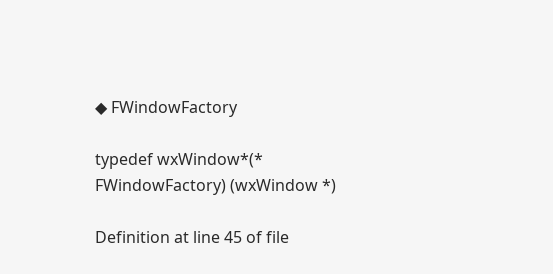◆ FWindowFactory

typedef wxWindow*(* FWindowFactory) (wxWindow *)

Definition at line 45 of file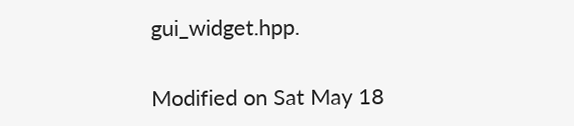gui_widget.hpp.

Modified on Sat May 18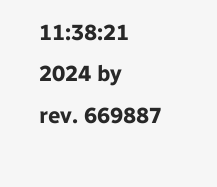11:38:21 2024 by rev. 669887